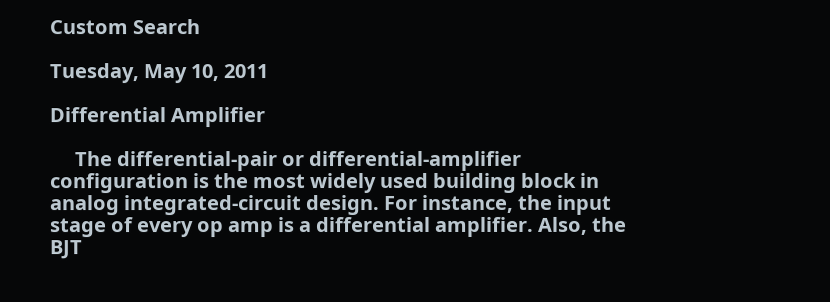Custom Search

Tuesday, May 10, 2011

Differential Amplifier

     The differential-pair or differential-amplifier configuration is the most widely used building block in analog integrated-circuit design. For instance, the input stage of every op amp is a differential amplifier. Also, the BJT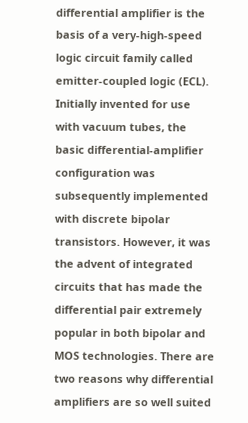differential amplifier is the basis of a very-high-speed logic circuit family called emitter-coupled logic (ECL). Initially invented for use with vacuum tubes, the basic differential-amplifier configuration was subsequently implemented with discrete bipolar transistors. However, it was the advent of integrated circuits that has made the differential pair extremely popular in both bipolar and MOS technologies. There are two reasons why differential amplifiers are so well suited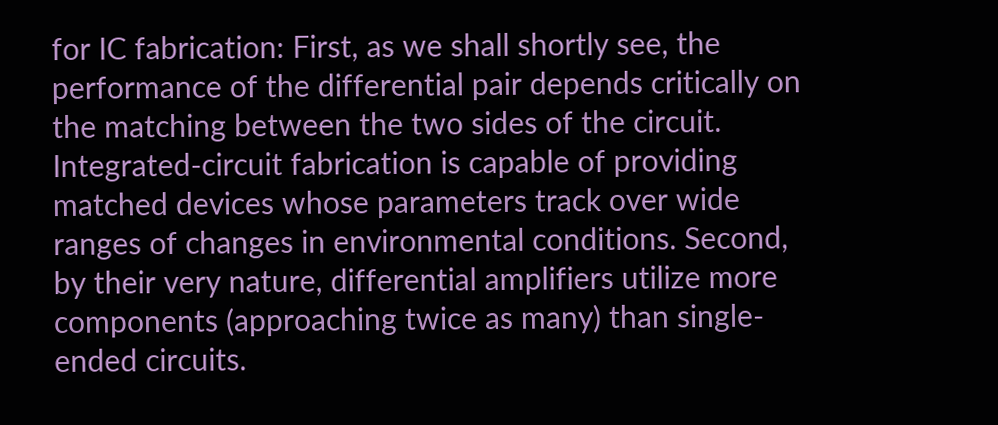for IC fabrication: First, as we shall shortly see, the performance of the differential pair depends critically on the matching between the two sides of the circuit. Integrated-circuit fabrication is capable of providing matched devices whose parameters track over wide ranges of changes in environmental conditions. Second, by their very nature, differential amplifiers utilize more components (approaching twice as many) than single-ended circuits.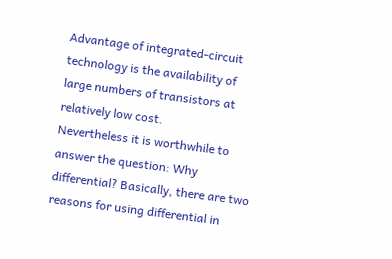Advantage of integrated-circuit technology is the availability of large numbers of transistors at relatively low cost.
Nevertheless it is worthwhile to answer the question: Why differential? Basically, there are two reasons for using differential in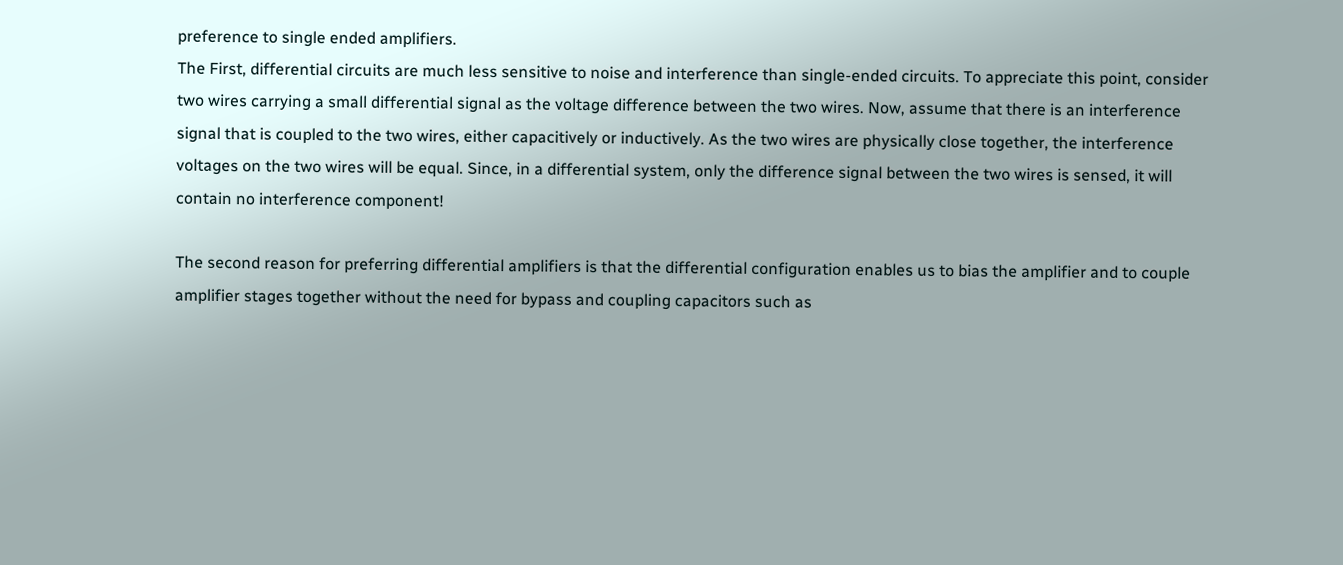preference to single ended amplifiers.
The First, differential circuits are much less sensitive to noise and interference than single-ended circuits. To appreciate this point, consider two wires carrying a small differential signal as the voltage difference between the two wires. Now, assume that there is an interference signal that is coupled to the two wires, either capacitively or inductively. As the two wires are physically close together, the interference voltages on the two wires will be equal. Since, in a differential system, only the difference signal between the two wires is sensed, it will contain no interference component!

The second reason for preferring differential amplifiers is that the differential configuration enables us to bias the amplifier and to couple amplifier stages together without the need for bypass and coupling capacitors such as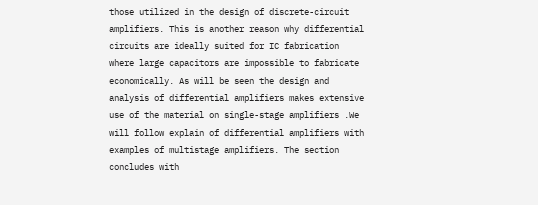those utilized in the design of discrete-circuit amplifiers. This is another reason why differential circuits are ideally suited for IC fabrication where large capacitors are impossible to fabricate economically. As will be seen the design and analysis of differential amplifiers makes extensive use of the material on single-stage amplifiers .We will follow explain of differential amplifiers with examples of multistage amplifiers. The section concludes with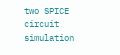two SPICE circuit simulation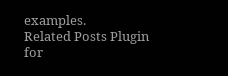examples.
Related Posts Plugin for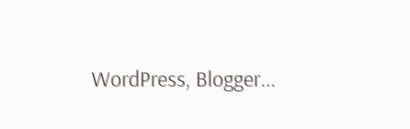WordPress, Blogger...